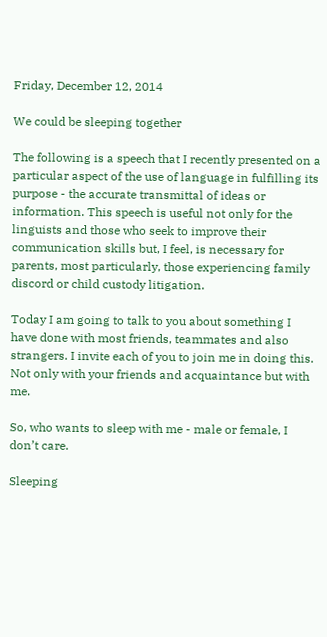Friday, December 12, 2014

We could be sleeping together

The following is a speech that I recently presented on a particular aspect of the use of language in fulfilling its purpose - the accurate transmittal of ideas or information. This speech is useful not only for the linguists and those who seek to improve their communication skills but, I feel, is necessary for parents, most particularly, those experiencing family discord or child custody litigation.

Today I am going to talk to you about something I have done with most friends, teammates and also strangers. I invite each of you to join me in doing this. Not only with your friends and acquaintance but with me.

So, who wants to sleep with me - male or female, I don’t care.

Sleeping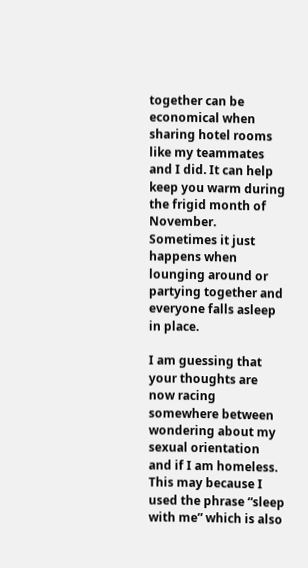together can be economical when sharing hotel rooms like my teammates and I did. It can help keep you warm during the frigid month of November. Sometimes it just happens when lounging around or partying together and everyone falls asleep in place.

I am guessing that your thoughts are now racing somewhere between wondering about my sexual orientation and if I am homeless. This may because I used the phrase “sleep with me” which is also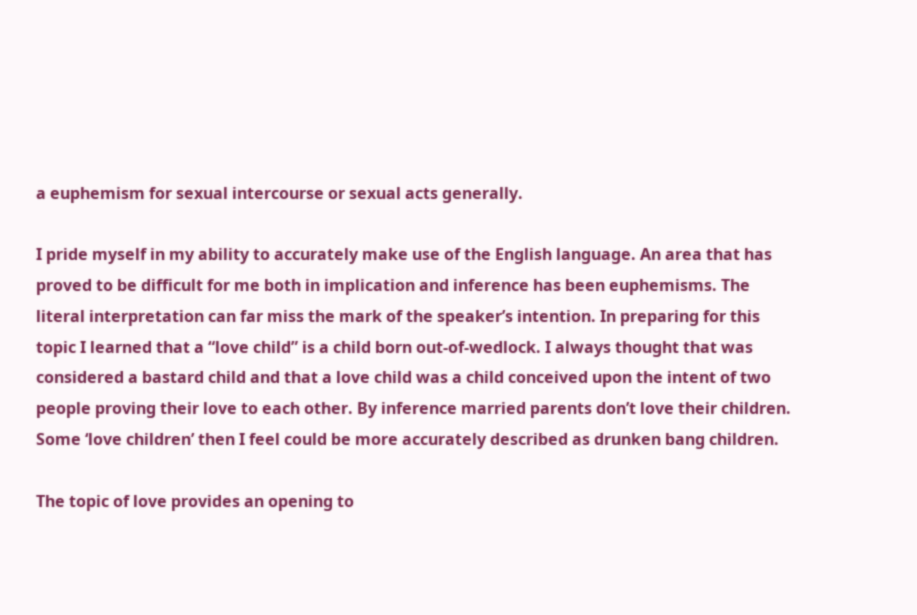a euphemism for sexual intercourse or sexual acts generally.

I pride myself in my ability to accurately make use of the English language. An area that has proved to be difficult for me both in implication and inference has been euphemisms. The literal interpretation can far miss the mark of the speaker’s intention. In preparing for this topic I learned that a “love child” is a child born out-of-wedlock. I always thought that was considered a bastard child and that a love child was a child conceived upon the intent of two people proving their love to each other. By inference married parents don’t love their children. Some ‘love children’ then I feel could be more accurately described as drunken bang children.

The topic of love provides an opening to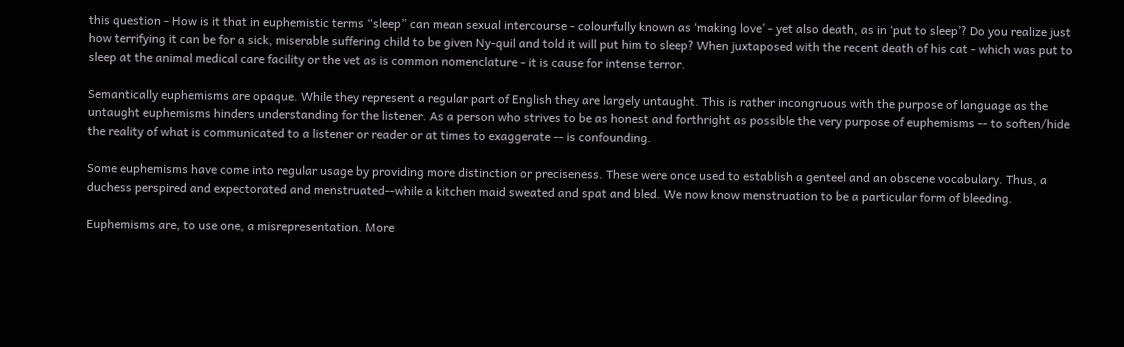this question - How is it that in euphemistic terms “sleep” can mean sexual intercourse - colourfully known as ‘making love’ - yet also death, as in ‘put to sleep’? Do you realize just how terrifying it can be for a sick, miserable suffering child to be given Ny-quil and told it will put him to sleep? When juxtaposed with the recent death of his cat - which was put to sleep at the animal medical care facility or the vet as is common nomenclature - it is cause for intense terror.

Semantically euphemisms are opaque. While they represent a regular part of English they are largely untaught. This is rather incongruous with the purpose of language as the untaught euphemisms hinders understanding for the listener. As a person who strives to be as honest and forthright as possible the very purpose of euphemisms -- to soften/hide the reality of what is communicated to a listener or reader or at times to exaggerate -- is confounding.

Some euphemisms have come into regular usage by providing more distinction or preciseness. These were once used to establish a genteel and an obscene vocabulary. Thus, a duchess perspired and expectorated and menstruated--while a kitchen maid sweated and spat and bled. We now know menstruation to be a particular form of bleeding.

Euphemisms are, to use one, a misrepresentation. More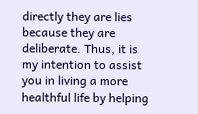directly they are lies because they are deliberate. Thus, it is my intention to assist you in living a more healthful life by helping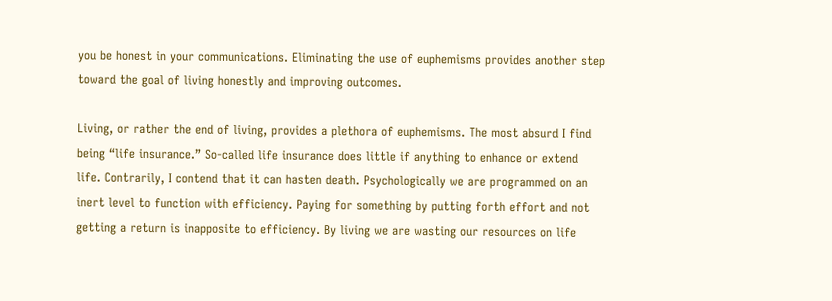you be honest in your communications. Eliminating the use of euphemisms provides another step toward the goal of living honestly and improving outcomes.

Living, or rather the end of living, provides a plethora of euphemisms. The most absurd I find being “life insurance.” So-called life insurance does little if anything to enhance or extend life. Contrarily, I contend that it can hasten death. Psychologically we are programmed on an inert level to function with efficiency. Paying for something by putting forth effort and not getting a return is inapposite to efficiency. By living we are wasting our resources on life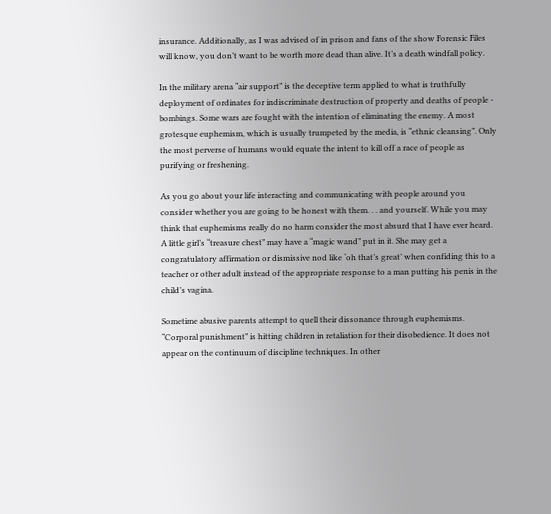insurance. Additionally, as I was advised of in prison and fans of the show Forensic Files will know, you don’t want to be worth more dead than alive. It’s a death windfall policy.

In the military arena “air support” is the deceptive term applied to what is truthfully deployment of ordinates for indiscriminate destruction of property and deaths of people - bombings. Some wars are fought with the intention of eliminating the enemy. A most grotesque euphemism, which is usually trumpeted by the media, is “ethnic cleansing”. Only the most perverse of humans would equate the intent to kill off a race of people as purifying or freshening.

As you go about your life interacting and communicating with people around you consider whether you are going to be honest with them. . . and yourself. While you may think that euphemisms really do no harm consider the most absurd that I have ever heard. A little girl’s “treasure chest” may have a “magic wand” put in it. She may get a congratulatory affirmation or dismissive nod like ‘oh that’s great’ when confiding this to a teacher or other adult instead of the appropriate response to a man putting his penis in the child’s vagina.

Sometime abusive parents attempt to quell their dissonance through euphemisms. “Corporal punishment” is hitting children in retaliation for their disobedience. It does not appear on the continuum of discipline techniques. In other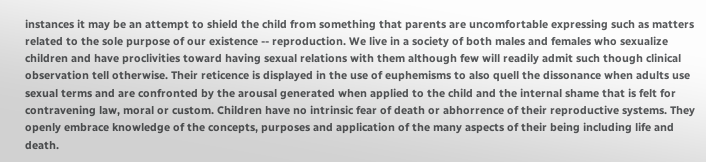instances it may be an attempt to shield the child from something that parents are uncomfortable expressing such as matters related to the sole purpose of our existence -- reproduction. We live in a society of both males and females who sexualize children and have proclivities toward having sexual relations with them although few will readily admit such though clinical observation tell otherwise. Their reticence is displayed in the use of euphemisms to also quell the dissonance when adults use sexual terms and are confronted by the arousal generated when applied to the child and the internal shame that is felt for contravening law, moral or custom. Children have no intrinsic fear of death or abhorrence of their reproductive systems. They openly embrace knowledge of the concepts, purposes and application of the many aspects of their being including life and death.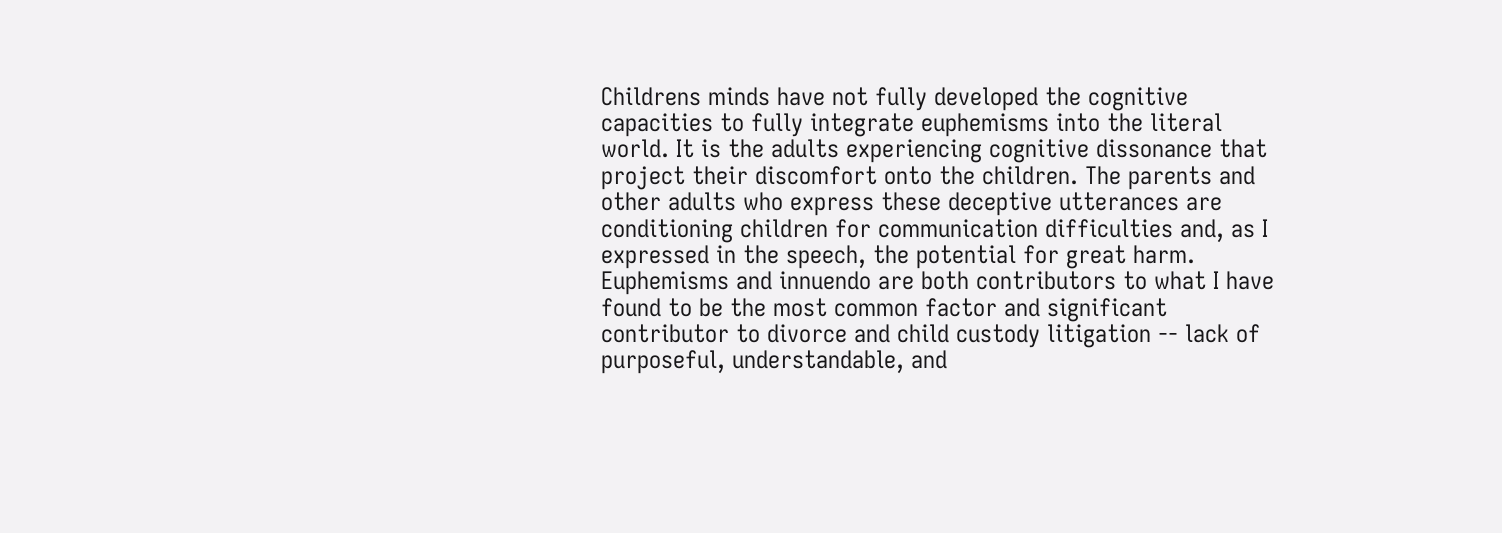Childrens minds have not fully developed the cognitive capacities to fully integrate euphemisms into the literal world. It is the adults experiencing cognitive dissonance that project their discomfort onto the children. The parents and other adults who express these deceptive utterances are conditioning children for communication difficulties and, as I expressed in the speech, the potential for great harm. Euphemisms and innuendo are both contributors to what I have found to be the most common factor and significant contributor to divorce and child custody litigation -- lack of purposeful, understandable, and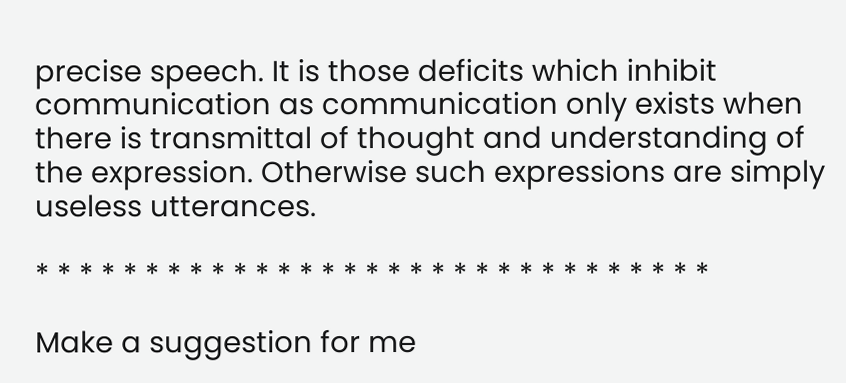precise speech. It is those deficits which inhibit communication as communication only exists when there is transmittal of thought and understanding of the expression. Otherwise such expressions are simply useless utterances.

* * * * * * * * * * * * * * * * * * * * * * * * * * * * * * *

Make a suggestion for me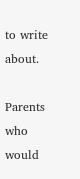to write about.

Parents who would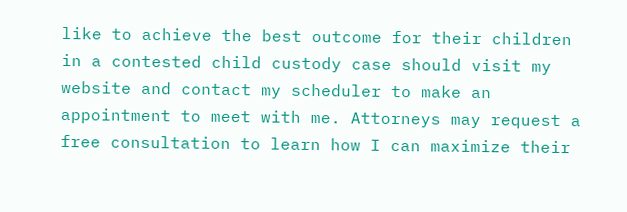like to achieve the best outcome for their children in a contested child custody case should visit my website and contact my scheduler to make an appointment to meet with me. Attorneys may request a free consultation to learn how I can maximize their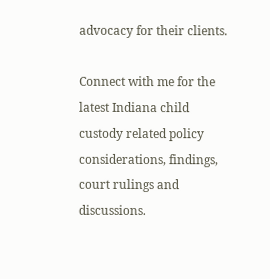advocacy for their clients.

Connect with me for the latest Indiana child custody related policy considerations, findings, court rulings and discussions.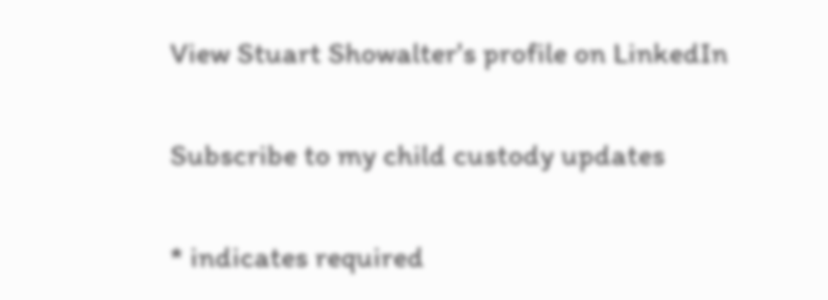View Stuart Showalter's profile on LinkedIn

Subscribe to my child custody updates

* indicates required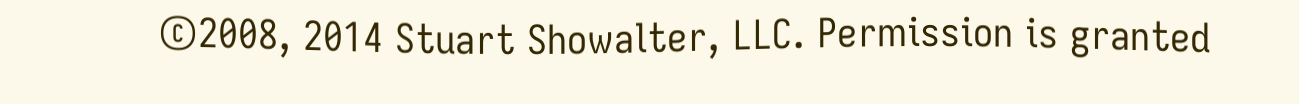©2008, 2014 Stuart Showalter, LLC. Permission is granted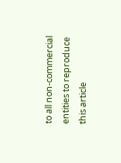to all non-commercial entities to reproduce this article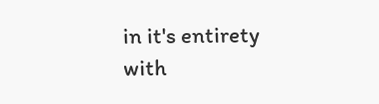in it's entirety with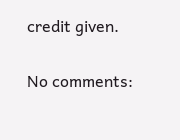credit given.

No comments: